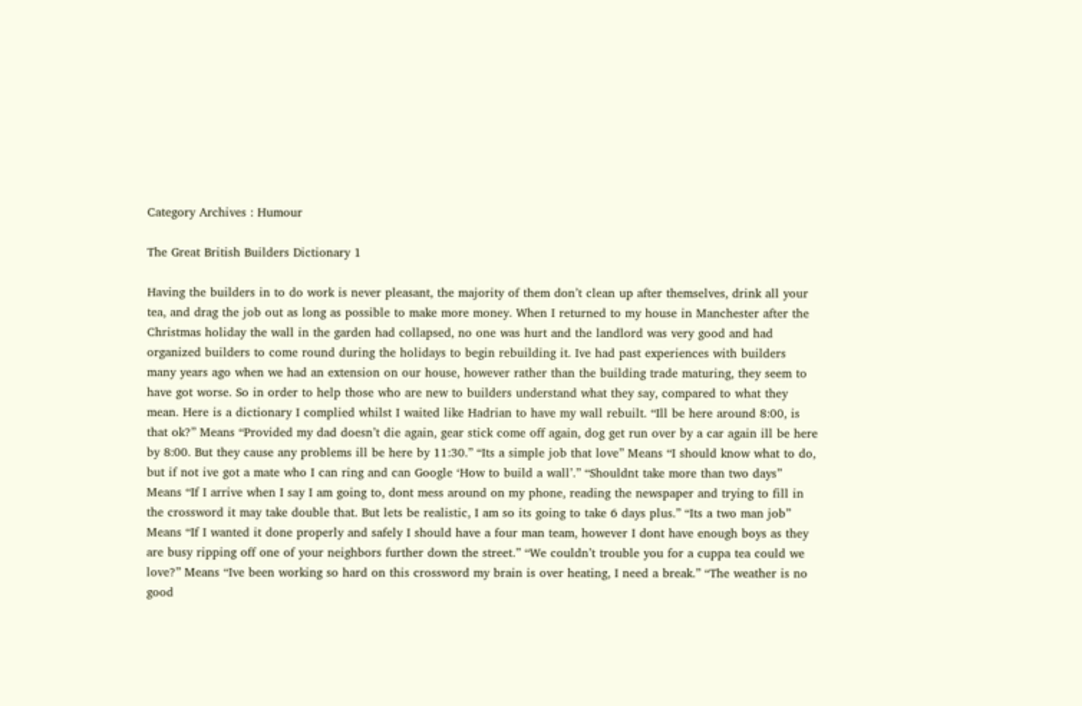Category Archives : Humour

The Great British Builders Dictionary 1

Having the builders in to do work is never pleasant, the majority of them don’t clean up after themselves, drink all your tea, and drag the job out as long as possible to make more money. When I returned to my house in Manchester after the Christmas holiday the wall in the garden had collapsed, no one was hurt and the landlord was very good and had organized builders to come round during the holidays to begin rebuilding it. Ive had past experiences with builders many years ago when we had an extension on our house, however rather than the building trade maturing, they seem to have got worse. So in order to help those who are new to builders understand what they say, compared to what they mean. Here is a dictionary I complied whilst I waited like Hadrian to have my wall rebuilt. “Ill be here around 8:00, is that ok?” Means “Provided my dad doesn’t die again, gear stick come off again, dog get run over by a car again ill be here by 8:00. But they cause any problems ill be here by 11:30.” “Its a simple job that love” Means “I should know what to do, but if not ive got a mate who I can ring and can Google ‘How to build a wall’.” “Shouldnt take more than two days” Means “If I arrive when I say I am going to, dont mess around on my phone, reading the newspaper and trying to fill in the crossword it may take double that. But lets be realistic, I am so its going to take 6 days plus.” “Its a two man job” Means “If I wanted it done properly and safely I should have a four man team, however I dont have enough boys as they are busy ripping off one of your neighbors further down the street.” “We couldn’t trouble you for a cuppa tea could we love?” Means “Ive been working so hard on this crossword my brain is over heating, I need a break.” “The weather is no good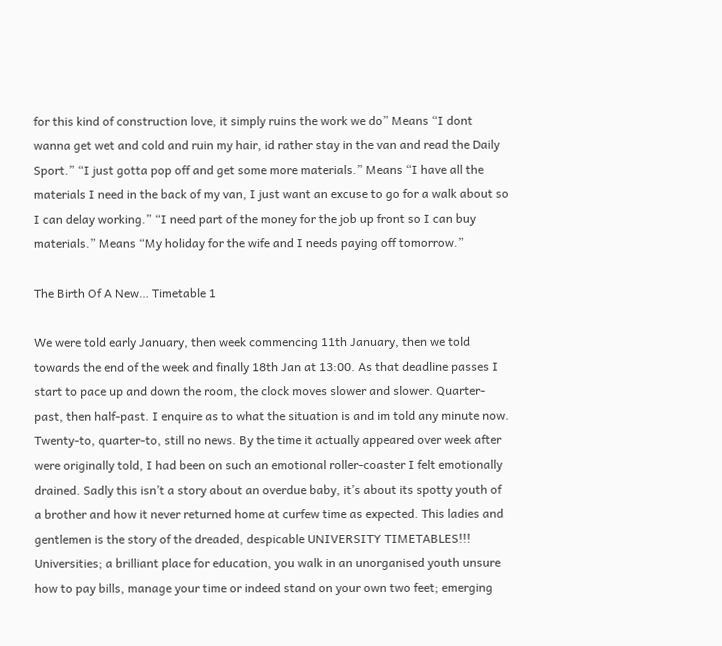for this kind of construction love, it simply ruins the work we do” Means “I dont wanna get wet and cold and ruin my hair, id rather stay in the van and read the Daily Sport.” “I just gotta pop off and get some more materials.” Means “I have all the materials I need in the back of my van, I just want an excuse to go for a walk about so I can delay working.” “I need part of the money for the job up front so I can buy materials.” Means “My holiday for the wife and I needs paying off tomorrow.”

The Birth Of A New… Timetable 1

We were told early January, then week commencing 11th January, then we told towards the end of the week and finally 18th Jan at 13:00. As that deadline passes I start to pace up and down the room, the clock moves slower and slower. Quarter-past, then half-past. I enquire as to what the situation is and im told any minute now. Twenty-to, quarter-to, still no news. By the time it actually appeared over week after were originally told, I had been on such an emotional roller-coaster I felt emotionally drained. Sadly this isn’t a story about an overdue baby, it’s about its spotty youth of a brother and how it never returned home at curfew time as expected. This ladies and gentlemen is the story of the dreaded, despicable UNIVERSITY TIMETABLES!!! Universities; a brilliant place for education, you walk in an unorganised youth unsure how to pay bills, manage your time or indeed stand on your own two feet; emerging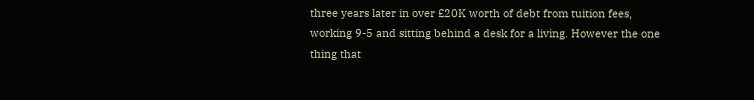three years later in over £20K worth of debt from tuition fees, working 9-5 and sitting behind a desk for a living. However the one thing that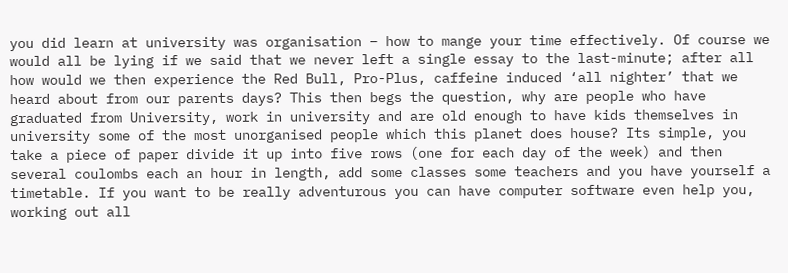you did learn at university was organisation – how to mange your time effectively. Of course we would all be lying if we said that we never left a single essay to the last-minute; after all how would we then experience the Red Bull, Pro-Plus, caffeine induced ‘all nighter’ that we heard about from our parents days? This then begs the question, why are people who have graduated from University, work in university and are old enough to have kids themselves in university some of the most unorganised people which this planet does house? Its simple, you take a piece of paper divide it up into five rows (one for each day of the week) and then several coulombs each an hour in length, add some classes some teachers and you have yourself a timetable. If you want to be really adventurous you can have computer software even help you, working out all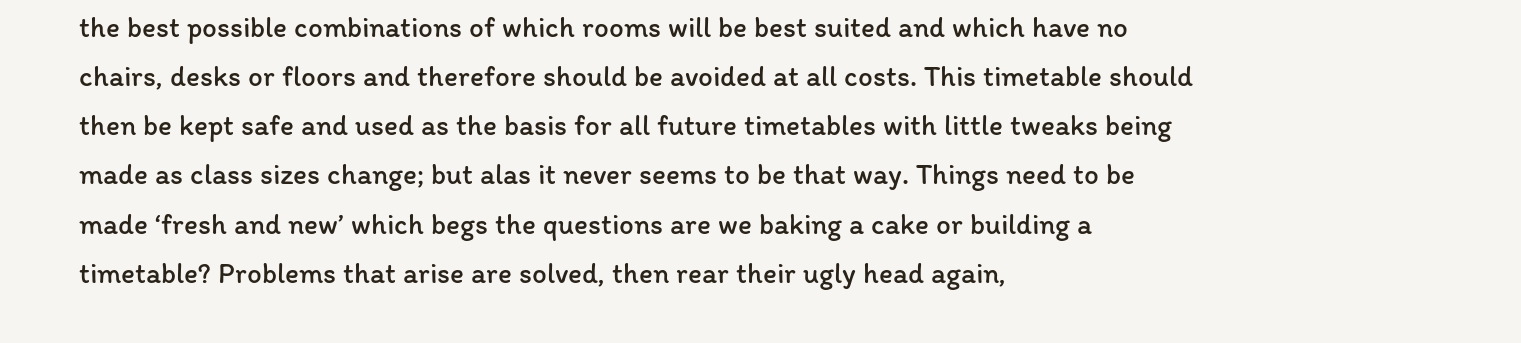the best possible combinations of which rooms will be best suited and which have no chairs, desks or floors and therefore should be avoided at all costs. This timetable should then be kept safe and used as the basis for all future timetables with little tweaks being made as class sizes change; but alas it never seems to be that way. Things need to be made ‘fresh and new’ which begs the questions are we baking a cake or building a timetable? Problems that arise are solved, then rear their ugly head again,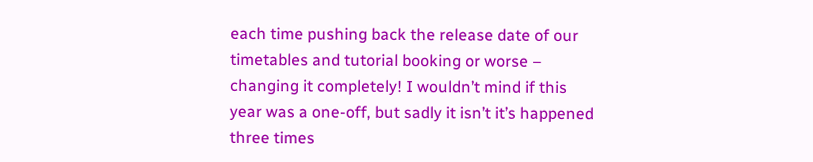each time pushing back the release date of our timetables and tutorial booking or worse – changing it completely! I wouldn’t mind if this year was a one-off, but sadly it isn’t it’s happened three times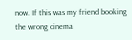now. If this was my friend booking the wrong cinema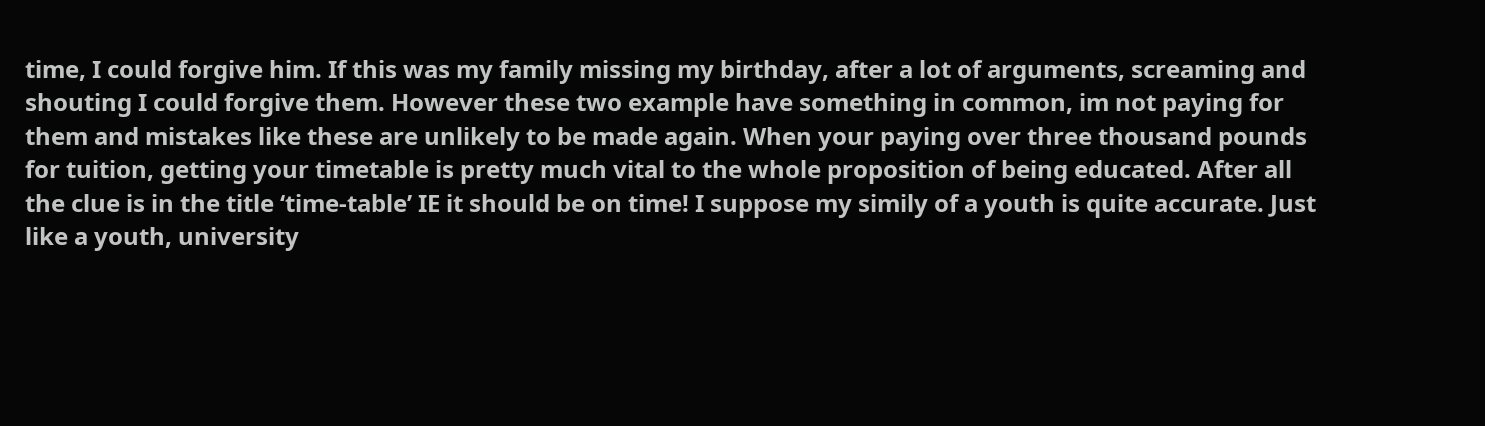time, I could forgive him. If this was my family missing my birthday, after a lot of arguments, screaming and shouting I could forgive them. However these two example have something in common, im not paying for them and mistakes like these are unlikely to be made again. When your paying over three thousand pounds for tuition, getting your timetable is pretty much vital to the whole proposition of being educated. After all the clue is in the title ‘time-table’ IE it should be on time! I suppose my simily of a youth is quite accurate. Just like a youth, university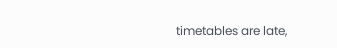timetables are late,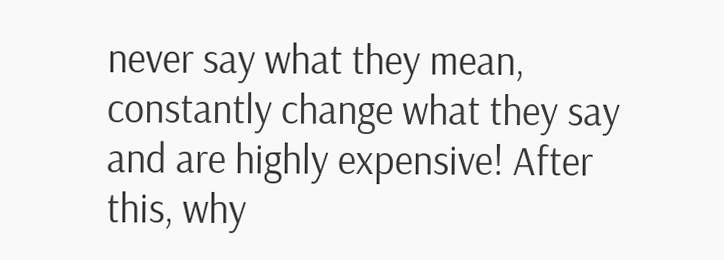never say what they mean, constantly change what they say and are highly expensive! After this, why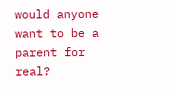would anyone want to be a parent for real?